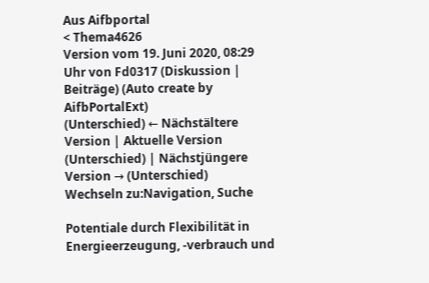Aus Aifbportal
< Thema4626
Version vom 19. Juni 2020, 08:29 Uhr von Fd0317 (Diskussion | Beiträge) (Auto create by AifbPortalExt)
(Unterschied) ← Nächstältere Version | Aktuelle Version (Unterschied) | Nächstjüngere Version → (Unterschied)
Wechseln zu:Navigation, Suche

Potentiale durch Flexibilität in Energieerzeugung, -verbrauch und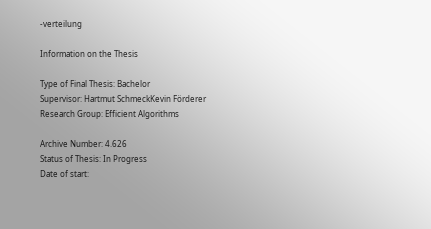-verteilung

Information on the Thesis

Type of Final Thesis: Bachelor
Supervisor: Hartmut SchmeckKevin Förderer
Research Group: Efficient Algorithms

Archive Number: 4.626
Status of Thesis: In Progress
Date of start: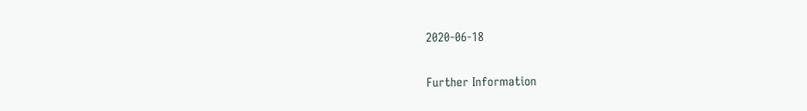2020-06-18

Further Information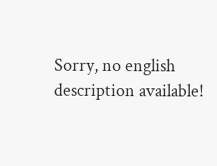Sorry, no english description available!